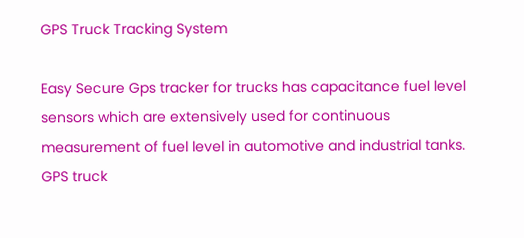GPS Truck Tracking System

Easy Secure Gps tracker for trucks has capacitance fuel level sensors which are extensively used for continuous measurement of fuel level in automotive and industrial tanks. GPS truck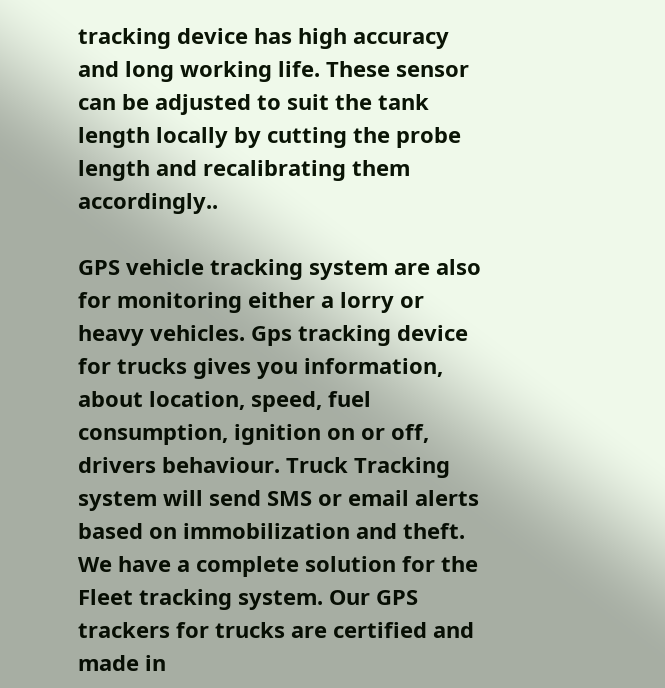tracking device has high accuracy and long working life. These sensor can be adjusted to suit the tank length locally by cutting the probe length and recalibrating them accordingly..

GPS vehicle tracking system are also for monitoring either a lorry or heavy vehicles. Gps tracking device for trucks gives you information, about location, speed, fuel consumption, ignition on or off, drivers behaviour. Truck Tracking system will send SMS or email alerts based on immobilization and theft. We have a complete solution for the Fleet tracking system. Our GPS trackers for trucks are certified and made in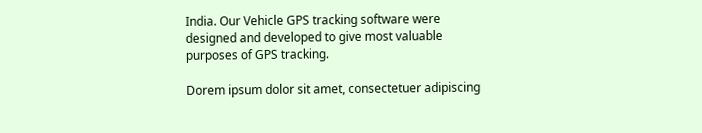India. Our Vehicle GPS tracking software were designed and developed to give most valuable purposes of GPS tracking.

Dorem ipsum dolor sit amet, consectetuer adipiscing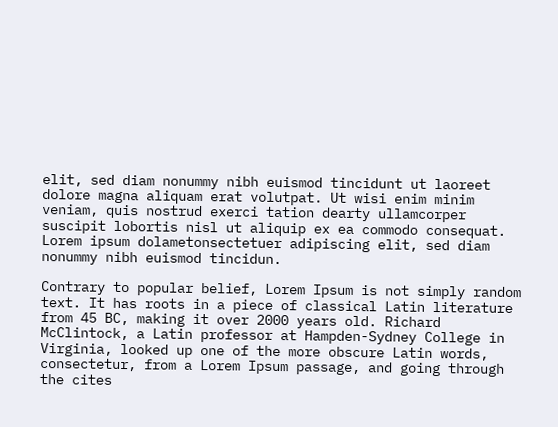elit, sed diam nonummy nibh euismod tincidunt ut laoreet dolore magna aliquam erat volutpat. Ut wisi enim minim veniam, quis nostrud exerci tation dearty ullamcorper suscipit lobortis nisl ut aliquip ex ea commodo consequat. Lorem ipsum dolametonsectetuer adipiscing elit, sed diam nonummy nibh euismod tincidun.

Contrary to popular belief, Lorem Ipsum is not simply random text. It has roots in a piece of classical Latin literature from 45 BC, making it over 2000 years old. Richard McClintock, a Latin professor at Hampden-Sydney College in Virginia, looked up one of the more obscure Latin words, consectetur, from a Lorem Ipsum passage, and going through the cites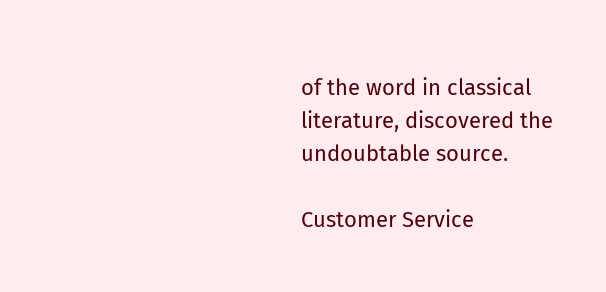of the word in classical literature, discovered the undoubtable source.

Customer Service